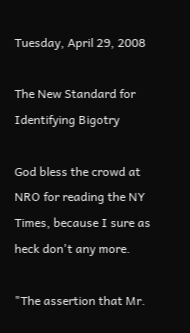Tuesday, April 29, 2008

The New Standard for Identifying Bigotry

God bless the crowd at NRO for reading the NY Times, because I sure as heck don't any more.

"The assertion that Mr.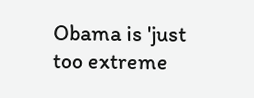Obama is 'just too extreme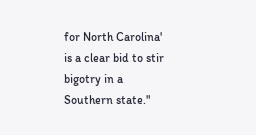for North Carolina' is a clear bid to stir bigotry in a Southern state."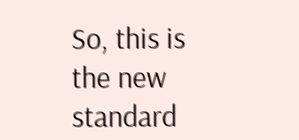So, this is the new standard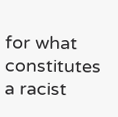for what constitutes a racist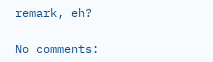remark, eh?

No comments: